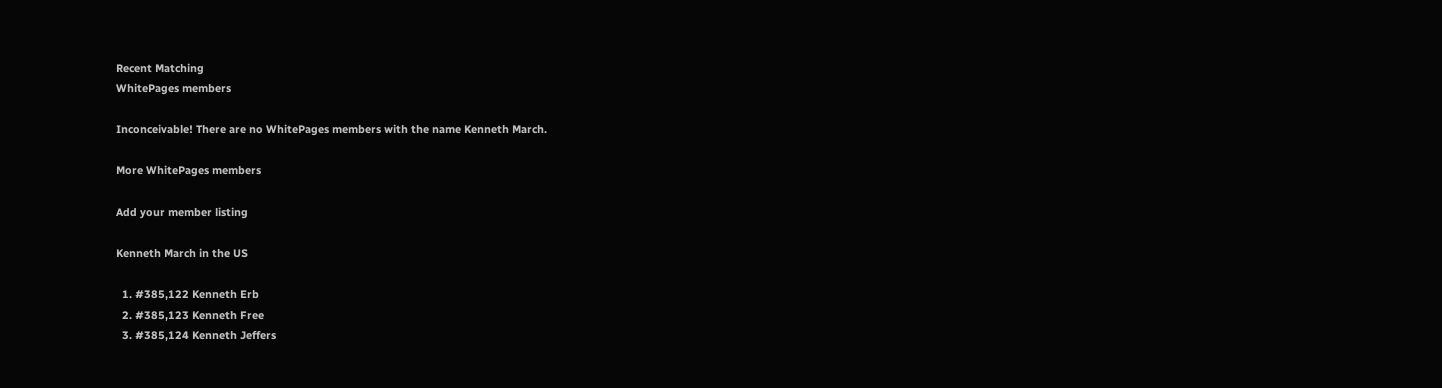Recent Matching
WhitePages members

Inconceivable! There are no WhitePages members with the name Kenneth March.

More WhitePages members

Add your member listing

Kenneth March in the US

  1. #385,122 Kenneth Erb
  2. #385,123 Kenneth Free
  3. #385,124 Kenneth Jeffers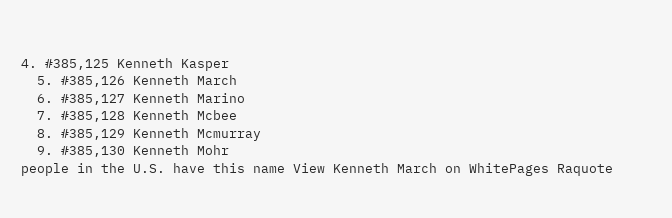4. #385,125 Kenneth Kasper
  5. #385,126 Kenneth March
  6. #385,127 Kenneth Marino
  7. #385,128 Kenneth Mcbee
  8. #385,129 Kenneth Mcmurray
  9. #385,130 Kenneth Mohr
people in the U.S. have this name View Kenneth March on WhitePages Raquote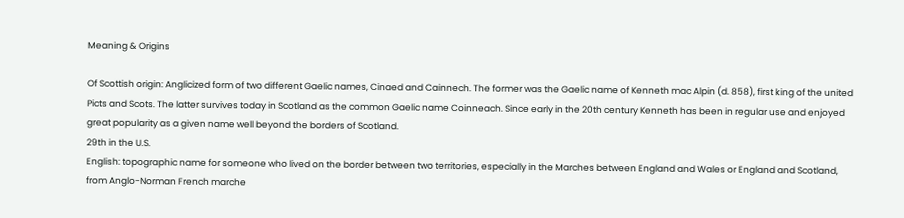Meaning & Origins

Of Scottish origin: Anglicized form of two different Gaelic names, Cinaed and Cainnech. The former was the Gaelic name of Kenneth mac Alpin (d. 858), first king of the united Picts and Scots. The latter survives today in Scotland as the common Gaelic name Coinneach. Since early in the 20th century Kenneth has been in regular use and enjoyed great popularity as a given name well beyond the borders of Scotland.
29th in the U.S.
English: topographic name for someone who lived on the border between two territories, especially in the Marches between England and Wales or England and Scotland, from Anglo-Norman French marche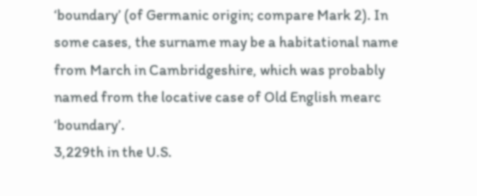‘boundary’ (of Germanic origin; compare Mark 2). In some cases, the surname may be a habitational name from March in Cambridgeshire, which was probably named from the locative case of Old English mearc ‘boundary’.
3,229th in the U.S.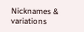Nicknames & variations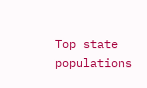Top state populations